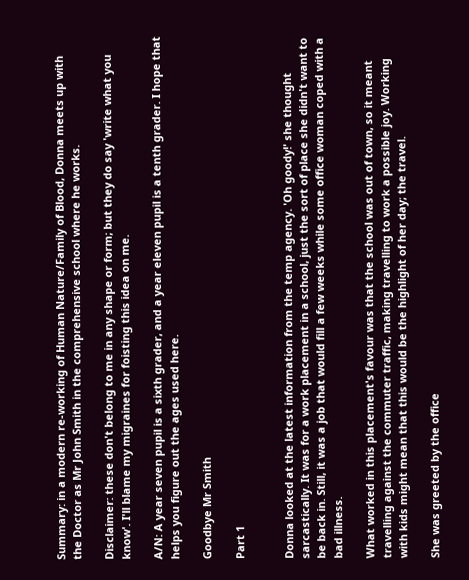Summary: in a modern re-working of Human Nature/Family of Blood, Donna meets up with the Doctor as Mr John Smith in the comprehensive school where he works.

Disclaimer: these don't belong to me in any shape or form; but they do say 'write what you know'. I'll blame my migraines for foisting this idea on me.

A/N: A year seven pupil is a sixth grader, and a year eleven pupil is a tenth grader. I hope that helps you figure out the ages used here.

Goodbye Mr Smith

Part 1


Donna looked at the latest information from the temp agency. 'Oh goody!' she thought sarcastically. It was for a work placement in a school, just the sort of place she didn't want to be back in. Still, it was a job that would fill a few weeks while some office woman coped with a bad illness.

What worked in this placement's favour was that the school was out of town, so it meant travelling against the commuter traffic, making travelling to work a possible joy. Working with kids might mean that this would be the highlight of her day; the travel.

She was greeted by the office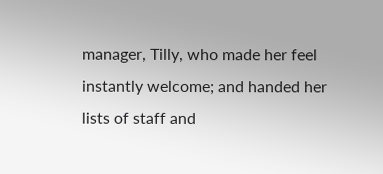manager, Tilly, who made her feel instantly welcome; and handed her lists of staff and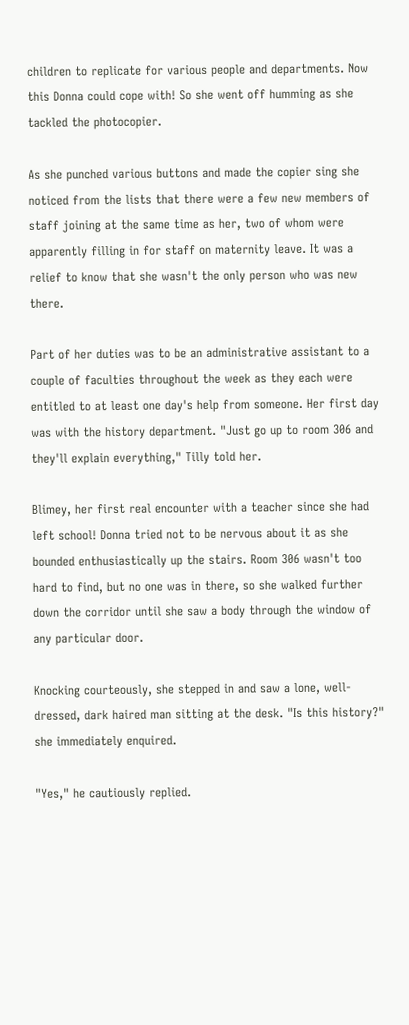children to replicate for various people and departments. Now this Donna could cope with! So she went off humming as she tackled the photocopier.

As she punched various buttons and made the copier sing she noticed from the lists that there were a few new members of staff joining at the same time as her, two of whom were apparently filling in for staff on maternity leave. It was a relief to know that she wasn't the only person who was new there.

Part of her duties was to be an administrative assistant to a couple of faculties throughout the week as they each were entitled to at least one day's help from someone. Her first day was with the history department. "Just go up to room 306 and they'll explain everything," Tilly told her.

Blimey, her first real encounter with a teacher since she had left school! Donna tried not to be nervous about it as she bounded enthusiastically up the stairs. Room 306 wasn't too hard to find, but no one was in there, so she walked further down the corridor until she saw a body through the window of any particular door.

Knocking courteously, she stepped in and saw a lone, well-dressed, dark haired man sitting at the desk. "Is this history?" she immediately enquired.

"Yes," he cautiously replied.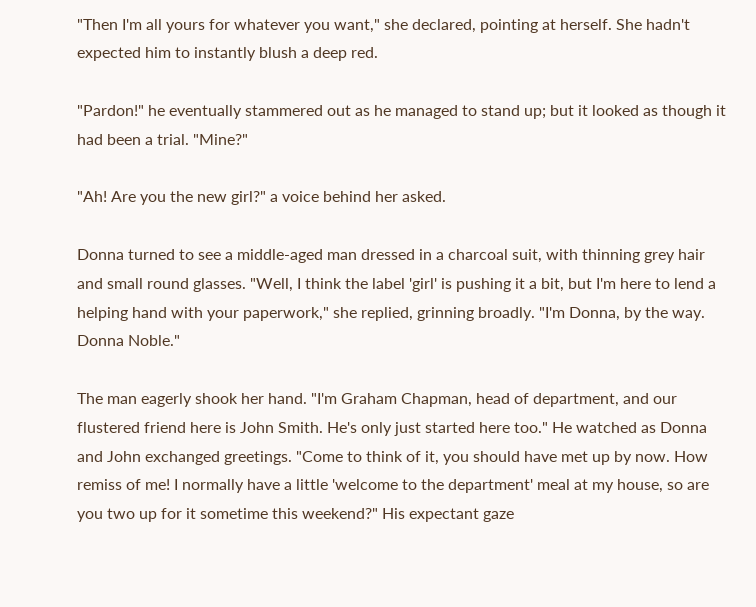"Then I'm all yours for whatever you want," she declared, pointing at herself. She hadn't expected him to instantly blush a deep red.

"Pardon!" he eventually stammered out as he managed to stand up; but it looked as though it had been a trial. "Mine?"

"Ah! Are you the new girl?" a voice behind her asked.

Donna turned to see a middle-aged man dressed in a charcoal suit, with thinning grey hair and small round glasses. "Well, I think the label 'girl' is pushing it a bit, but I'm here to lend a helping hand with your paperwork," she replied, grinning broadly. "I'm Donna, by the way. Donna Noble."

The man eagerly shook her hand. "I'm Graham Chapman, head of department, and our flustered friend here is John Smith. He's only just started here too." He watched as Donna and John exchanged greetings. "Come to think of it, you should have met up by now. How remiss of me! I normally have a little 'welcome to the department' meal at my house, so are you two up for it sometime this weekend?" His expectant gaze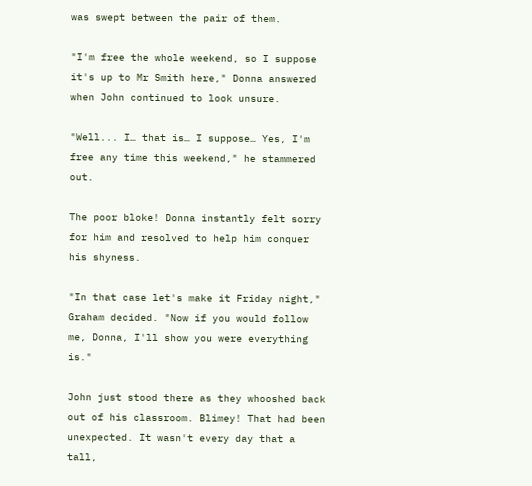was swept between the pair of them.

"I'm free the whole weekend, so I suppose it's up to Mr Smith here," Donna answered when John continued to look unsure.

"Well... I… that is… I suppose… Yes, I'm free any time this weekend," he stammered out.

The poor bloke! Donna instantly felt sorry for him and resolved to help him conquer his shyness.

"In that case let's make it Friday night," Graham decided. "Now if you would follow me, Donna, I'll show you were everything is."

John just stood there as they whooshed back out of his classroom. Blimey! That had been unexpected. It wasn't every day that a tall,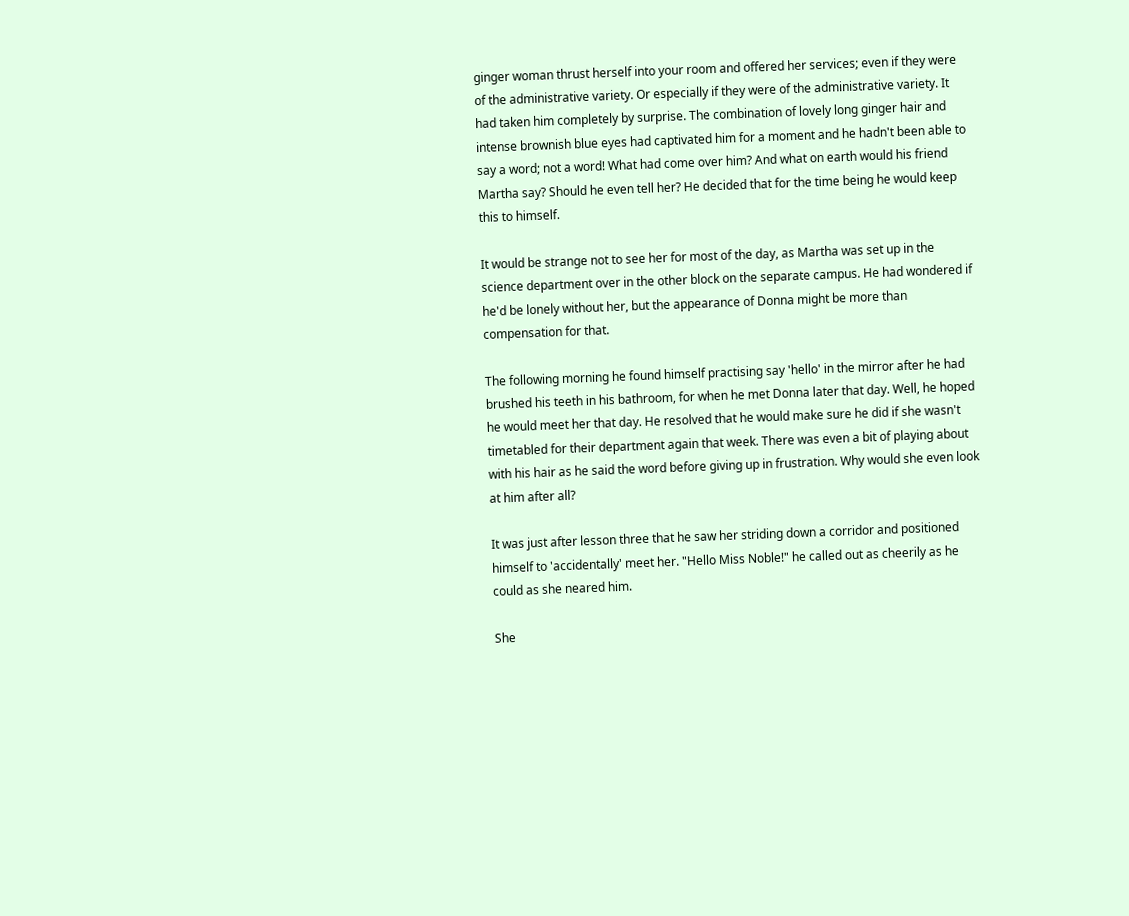ginger woman thrust herself into your room and offered her services; even if they were of the administrative variety. Or especially if they were of the administrative variety. It had taken him completely by surprise. The combination of lovely long ginger hair and intense brownish blue eyes had captivated him for a moment and he hadn't been able to say a word; not a word! What had come over him? And what on earth would his friend Martha say? Should he even tell her? He decided that for the time being he would keep this to himself.

It would be strange not to see her for most of the day, as Martha was set up in the science department over in the other block on the separate campus. He had wondered if he'd be lonely without her, but the appearance of Donna might be more than compensation for that.

The following morning he found himself practising say 'hello' in the mirror after he had brushed his teeth in his bathroom, for when he met Donna later that day. Well, he hoped he would meet her that day. He resolved that he would make sure he did if she wasn't timetabled for their department again that week. There was even a bit of playing about with his hair as he said the word before giving up in frustration. Why would she even look at him after all?

It was just after lesson three that he saw her striding down a corridor and positioned himself to 'accidentally' meet her. "Hello Miss Noble!" he called out as cheerily as he could as she neared him.

She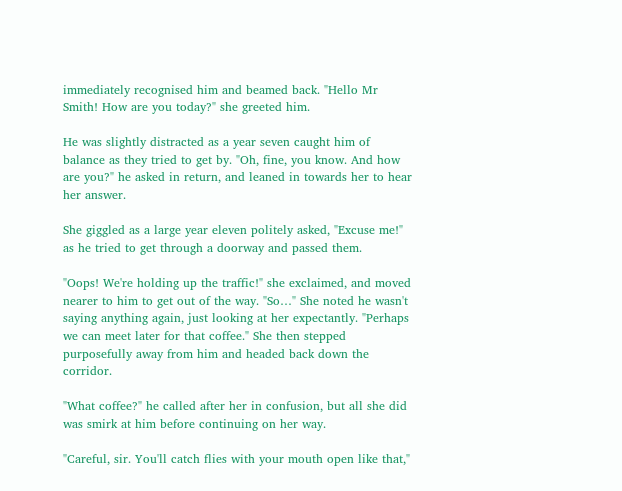immediately recognised him and beamed back. "Hello Mr Smith! How are you today?" she greeted him.

He was slightly distracted as a year seven caught him of balance as they tried to get by. "Oh, fine, you know. And how are you?" he asked in return, and leaned in towards her to hear her answer.

She giggled as a large year eleven politely asked, "Excuse me!" as he tried to get through a doorway and passed them.

"Oops! We're holding up the traffic!" she exclaimed, and moved nearer to him to get out of the way. "So…" She noted he wasn't saying anything again, just looking at her expectantly. "Perhaps we can meet later for that coffee." She then stepped purposefully away from him and headed back down the corridor.

"What coffee?" he called after her in confusion, but all she did was smirk at him before continuing on her way.

"Careful, sir. You'll catch flies with your mouth open like that,"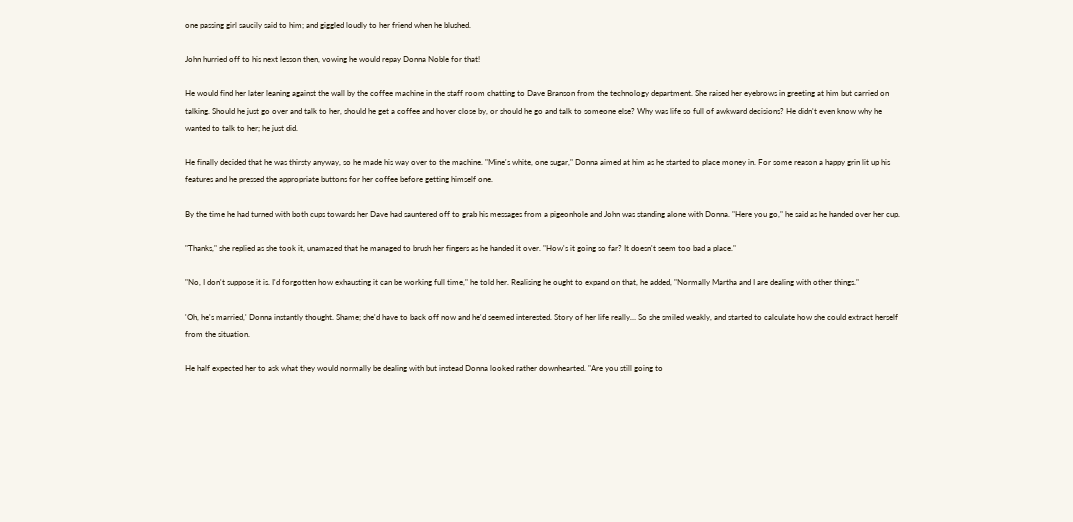one passing girl saucily said to him; and giggled loudly to her friend when he blushed.

John hurried off to his next lesson then, vowing he would repay Donna Noble for that!

He would find her later leaning against the wall by the coffee machine in the staff room chatting to Dave Branson from the technology department. She raised her eyebrows in greeting at him but carried on talking. Should he just go over and talk to her, should he get a coffee and hover close by, or should he go and talk to someone else? Why was life so full of awkward decisions? He didn't even know why he wanted to talk to her; he just did.

He finally decided that he was thirsty anyway, so he made his way over to the machine. "Mine's white, one sugar," Donna aimed at him as he started to place money in. For some reason a happy grin lit up his features and he pressed the appropriate buttons for her coffee before getting himself one.

By the time he had turned with both cups towards her Dave had sauntered off to grab his messages from a pigeonhole and John was standing alone with Donna. "Here you go," he said as he handed over her cup.

"Thanks," she replied as she took it, unamazed that he managed to brush her fingers as he handed it over. "How's it going so far? It doesn't seem too bad a place."

"No, I don't suppose it is. I'd forgotten how exhausting it can be working full time," he told her. Realising he ought to expand on that, he added, "Normally Martha and I are dealing with other things."

'Oh, he's married,' Donna instantly thought. Shame; she'd have to back off now and he'd seemed interested. Story of her life really… So she smiled weakly, and started to calculate how she could extract herself from the situation.

He half expected her to ask what they would normally be dealing with but instead Donna looked rather downhearted. "Are you still going to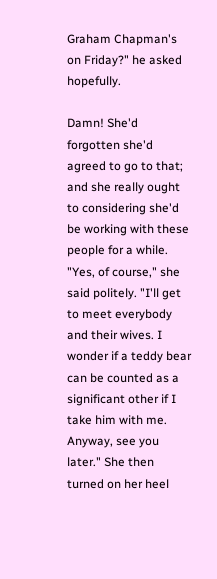Graham Chapman's on Friday?" he asked hopefully.

Damn! She'd forgotten she'd agreed to go to that; and she really ought to considering she'd be working with these people for a while. "Yes, of course," she said politely. "I'll get to meet everybody and their wives. I wonder if a teddy bear can be counted as a significant other if I take him with me. Anyway, see you later." She then turned on her heel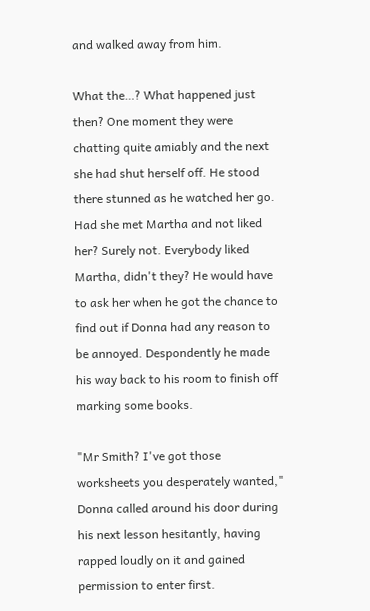and walked away from him.

What the…? What happened just then? One moment they were chatting quite amiably and the next she had shut herself off. He stood there stunned as he watched her go. Had she met Martha and not liked her? Surely not. Everybody liked Martha, didn't they? He would have to ask her when he got the chance to find out if Donna had any reason to be annoyed. Despondently he made his way back to his room to finish off marking some books.

"Mr Smith? I've got those worksheets you desperately wanted," Donna called around his door during his next lesson hesitantly, having rapped loudly on it and gained permission to enter first.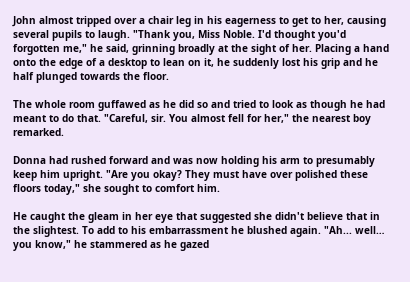John almost tripped over a chair leg in his eagerness to get to her, causing several pupils to laugh. "Thank you, Miss Noble. I'd thought you'd forgotten me," he said, grinning broadly at the sight of her. Placing a hand onto the edge of a desktop to lean on it, he suddenly lost his grip and he half plunged towards the floor.

The whole room guffawed as he did so and tried to look as though he had meant to do that. "Careful, sir. You almost fell for her," the nearest boy remarked.

Donna had rushed forward and was now holding his arm to presumably keep him upright. "Are you okay? They must have over polished these floors today," she sought to comfort him.

He caught the gleam in her eye that suggested she didn't believe that in the slightest. To add to his embarrassment he blushed again. "Ah... well… you know," he stammered as he gazed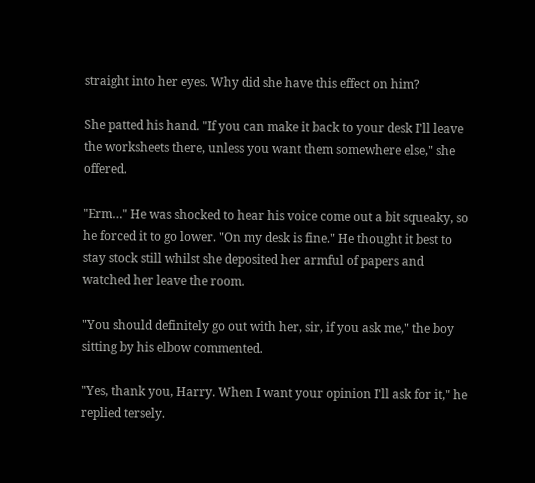straight into her eyes. Why did she have this effect on him?

She patted his hand. "If you can make it back to your desk I'll leave the worksheets there, unless you want them somewhere else," she offered.

"Erm…" He was shocked to hear his voice come out a bit squeaky, so he forced it to go lower. "On my desk is fine." He thought it best to stay stock still whilst she deposited her armful of papers and watched her leave the room.

"You should definitely go out with her, sir, if you ask me," the boy sitting by his elbow commented.

"Yes, thank you, Harry. When I want your opinion I'll ask for it," he replied tersely.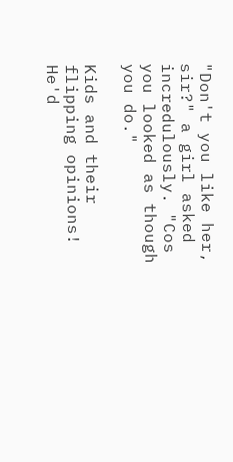"Don't you like her, sir?" a girl asked incredulously. "Cos you looked as though you do."

Kids and their flipping opinions! He'd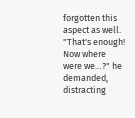forgotten this aspect as well. "That's enough! Now where were we…?" he demanded, distracting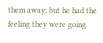them away; but he had the feeling they were going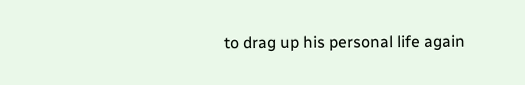to drag up his personal life again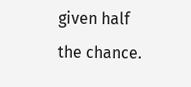given half the chance.